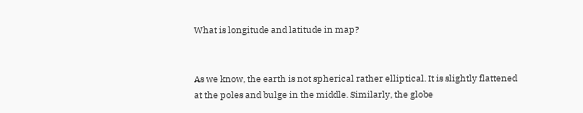What is longitude and latitude in map?


As we know, the earth is not spherical rather elliptical. It is slightly flattened at the poles and bulge in the middle. Similarly, the globe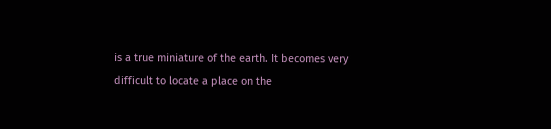is a true miniature of the earth. It becomes very difficult to locate a place on the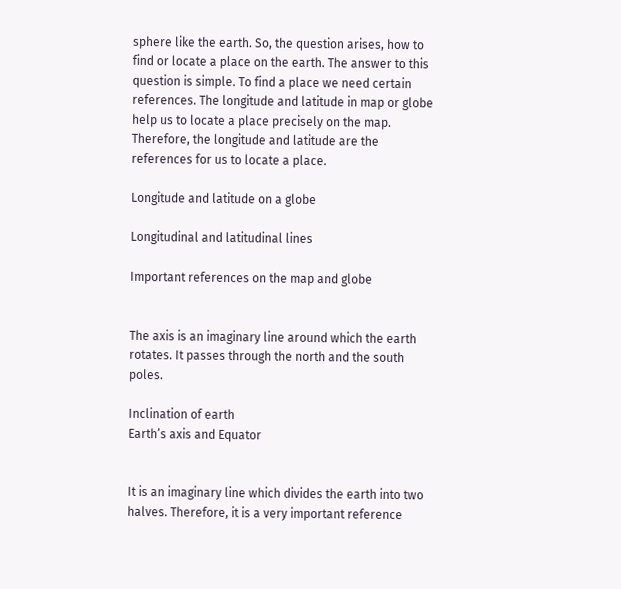sphere like the earth. So, the question arises, how to find or locate a place on the earth. The answer to this question is simple. To find a place we need certain references. The longitude and latitude in map or globe help us to locate a place precisely on the map. Therefore, the longitude and latitude are the references for us to locate a place.

Longitude and latitude on a globe

Longitudinal and latitudinal lines

Important references on the map and globe


The axis is an imaginary line around which the earth rotates. It passes through the north and the south poles.

Inclination of earth
Earth’s axis and Equator


It is an imaginary line which divides the earth into two halves. Therefore, it is a very important reference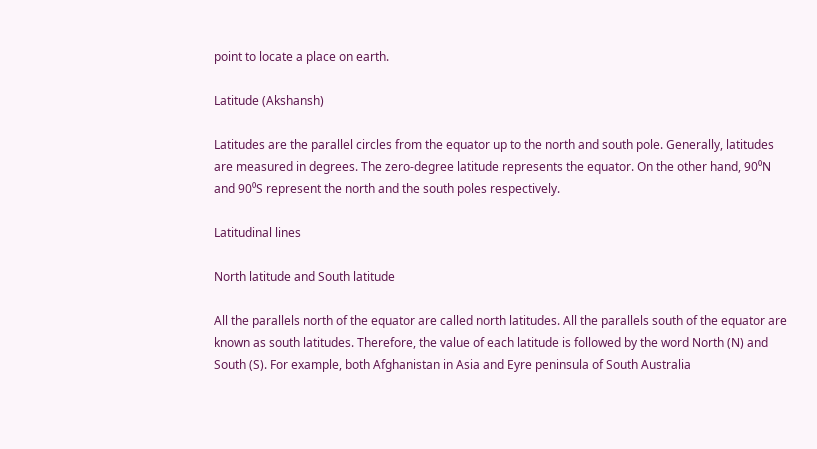point to locate a place on earth.

Latitude (Akshansh)

Latitudes are the parallel circles from the equator up to the north and south pole. Generally, latitudes are measured in degrees. The zero-degree latitude represents the equator. On the other hand, 90⁰N and 90⁰S represent the north and the south poles respectively.

Latitudinal lines

North latitude and South latitude

All the parallels north of the equator are called north latitudes. All the parallels south of the equator are known as south latitudes. Therefore, the value of each latitude is followed by the word North (N) and South (S). For example, both Afghanistan in Asia and Eyre peninsula of South Australia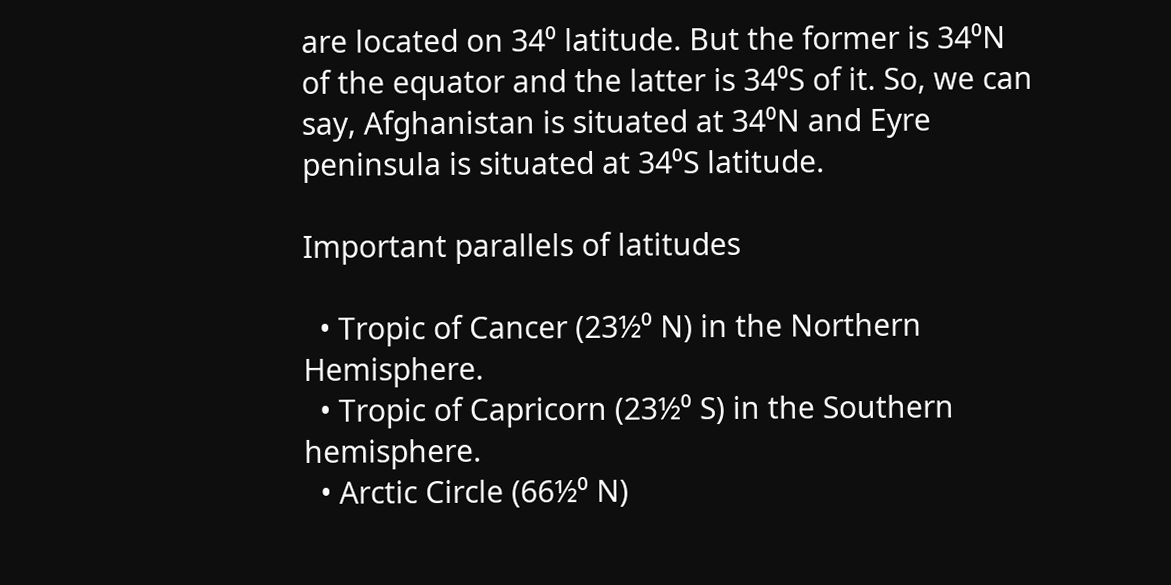are located on 34⁰ latitude. But the former is 34⁰N of the equator and the latter is 34⁰S of it. So, we can say, Afghanistan is situated at 34⁰N and Eyre peninsula is situated at 34⁰S latitude.

Important parallels of latitudes

  • Tropic of Cancer (23½⁰ N) in the Northern Hemisphere.
  • Tropic of Capricorn (23½⁰ S) in the Southern hemisphere.
  • Arctic Circle (66½⁰ N)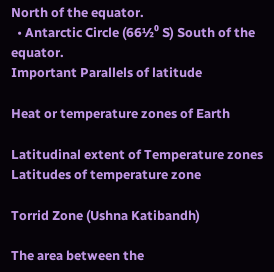North of the equator.
  • Antarctic Circle (66½⁰ S) South of the equator.
Important Parallels of latitude

Heat or temperature zones of Earth

Latitudinal extent of Temperature zones
Latitudes of temperature zone

Torrid Zone (Ushna Katibandh)

The area between the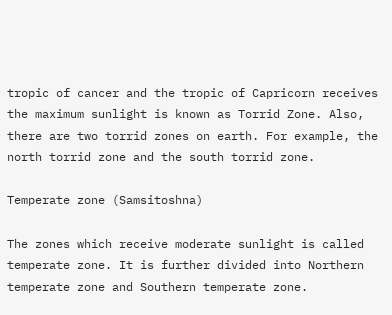tropic of cancer and the tropic of Capricorn receives the maximum sunlight is known as Torrid Zone. Also, there are two torrid zones on earth. For example, the north torrid zone and the south torrid zone.

Temperate zone (Samsitoshna)

The zones which receive moderate sunlight is called temperate zone. It is further divided into Northern temperate zone and Southern temperate zone.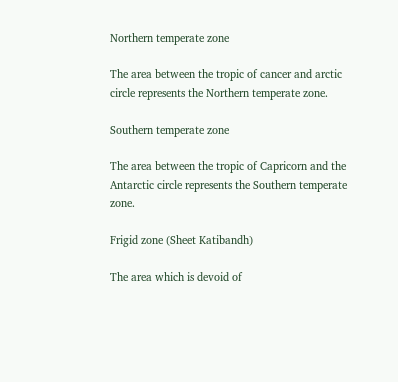Northern temperate zone

The area between the tropic of cancer and arctic circle represents the Northern temperate zone.

Southern temperate zone

The area between the tropic of Capricorn and the Antarctic circle represents the Southern temperate zone.

Frigid zone (Sheet Katibandh)

The area which is devoid of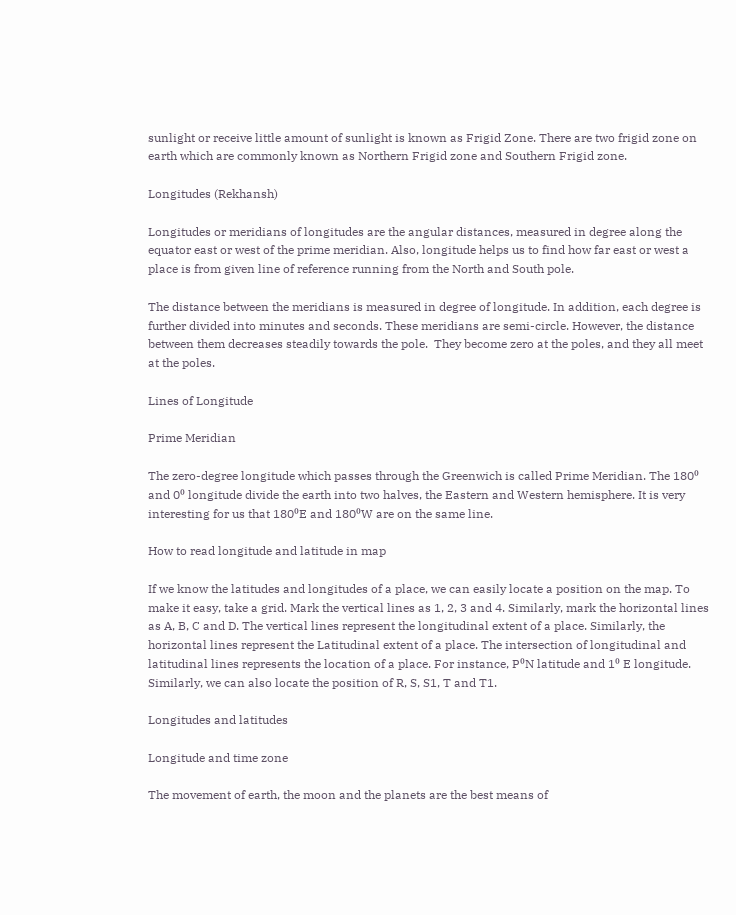sunlight or receive little amount of sunlight is known as Frigid Zone. There are two frigid zone on earth which are commonly known as Northern Frigid zone and Southern Frigid zone.

Longitudes (Rekhansh)

Longitudes or meridians of longitudes are the angular distances, measured in degree along the equator east or west of the prime meridian. Also, longitude helps us to find how far east or west a place is from given line of reference running from the North and South pole.

The distance between the meridians is measured in degree of longitude. In addition, each degree is further divided into minutes and seconds. These meridians are semi-circle. However, the distance between them decreases steadily towards the pole.  They become zero at the poles, and they all meet at the poles.

Lines of Longitude

Prime Meridian

The zero-degree longitude which passes through the Greenwich is called Prime Meridian. The 180⁰ and 0⁰ longitude divide the earth into two halves, the Eastern and Western hemisphere. It is very interesting for us that 180⁰E and 180⁰W are on the same line.

How to read longitude and latitude in map

If we know the latitudes and longitudes of a place, we can easily locate a position on the map. To make it easy, take a grid. Mark the vertical lines as 1, 2, 3 and 4. Similarly, mark the horizontal lines as A, B, C and D. The vertical lines represent the longitudinal extent of a place. Similarly, the horizontal lines represent the Latitudinal extent of a place. The intersection of longitudinal and latitudinal lines represents the location of a place. For instance, P⁰N latitude and 1⁰ E longitude. Similarly, we can also locate the position of R, S, S1, T and T1.

Longitudes and latitudes

Longitude and time zone

The movement of earth, the moon and the planets are the best means of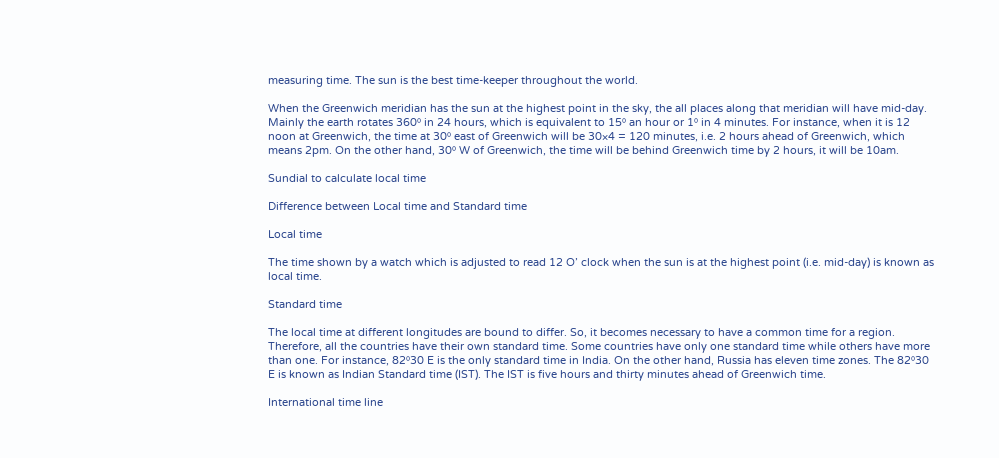measuring time. The sun is the best time-keeper throughout the world.

When the Greenwich meridian has the sun at the highest point in the sky, the all places along that meridian will have mid-day. Mainly the earth rotates 360⁰ in 24 hours, which is equivalent to 15⁰ an hour or 1⁰ in 4 minutes. For instance, when it is 12 noon at Greenwich, the time at 30⁰ east of Greenwich will be 30×4 = 120 minutes, i.e. 2 hours ahead of Greenwich, which means 2pm. On the other hand, 30⁰ W of Greenwich, the time will be behind Greenwich time by 2 hours, it will be 10am.

Sundial to calculate local time

Difference between Local time and Standard time

Local time

The time shown by a watch which is adjusted to read 12 O’ clock when the sun is at the highest point (i.e. mid-day) is known as local time.

Standard time

The local time at different longitudes are bound to differ. So, it becomes necessary to have a common time for a region. Therefore, all the countries have their own standard time. Some countries have only one standard time while others have more than one. For instance, 82⁰30 E is the only standard time in India. On the other hand, Russia has eleven time zones. The 82⁰30 E is known as Indian Standard time (IST). The IST is five hours and thirty minutes ahead of Greenwich time.

International time line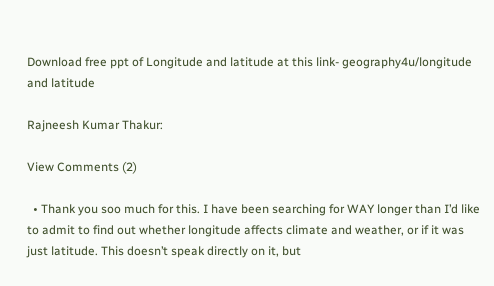Download free ppt of Longitude and latitude at this link- geography4u/longitude and latitude

Rajneesh Kumar Thakur:

View Comments (2)

  • Thank you soo much for this. I have been searching for WAY longer than I’d like to admit to find out whether longitude affects climate and weather, or if it was just latitude. This doesn’t speak directly on it, but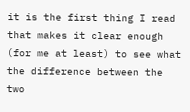it is the first thing I read that makes it clear enough (for me at least) to see what the difference between the two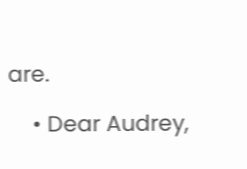are.

    • Dear Audrey,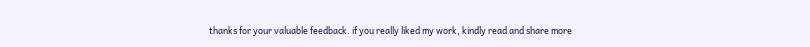thanks for your valuable feedback. if you really liked my work, kindly read and share more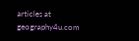articles at geography4u.com